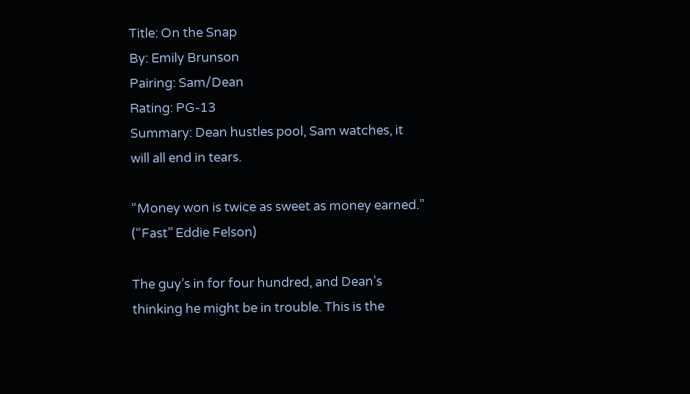Title: On the Snap
By: Emily Brunson
Pairing: Sam/Dean
Rating: PG-13
Summary: Dean hustles pool, Sam watches, it will all end in tears.

“Money won is twice as sweet as money earned.” (“Fast” Eddie Felson)

The guy’s in for four hundred, and Dean’s thinking he might be in trouble. This is the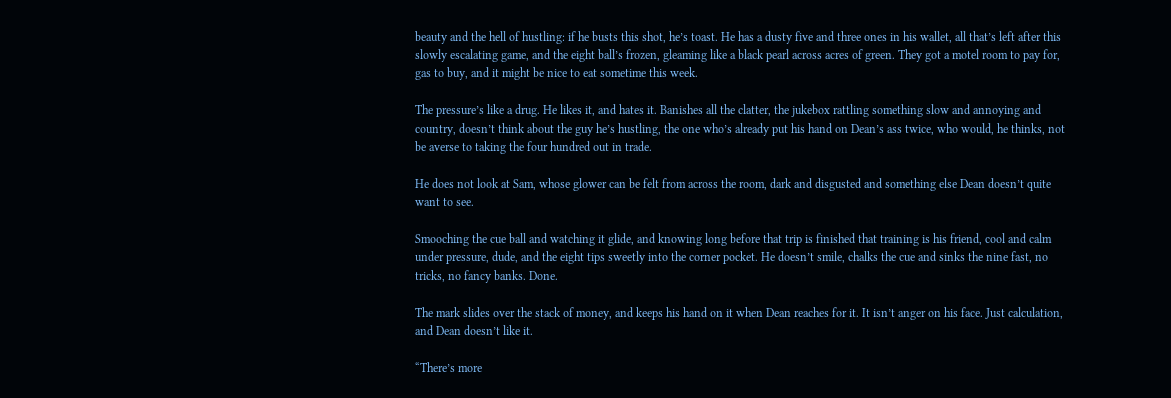beauty and the hell of hustling: if he busts this shot, he’s toast. He has a dusty five and three ones in his wallet, all that’s left after this slowly escalating game, and the eight ball’s frozen, gleaming like a black pearl across acres of green. They got a motel room to pay for, gas to buy, and it might be nice to eat sometime this week.

The pressure’s like a drug. He likes it, and hates it. Banishes all the clatter, the jukebox rattling something slow and annoying and country, doesn’t think about the guy he’s hustling, the one who’s already put his hand on Dean’s ass twice, who would, he thinks, not be averse to taking the four hundred out in trade.

He does not look at Sam, whose glower can be felt from across the room, dark and disgusted and something else Dean doesn’t quite want to see.

Smooching the cue ball and watching it glide, and knowing long before that trip is finished that training is his friend, cool and calm under pressure, dude, and the eight tips sweetly into the corner pocket. He doesn’t smile, chalks the cue and sinks the nine fast, no tricks, no fancy banks. Done.

The mark slides over the stack of money, and keeps his hand on it when Dean reaches for it. It isn’t anger on his face. Just calculation, and Dean doesn’t like it.

“There’s more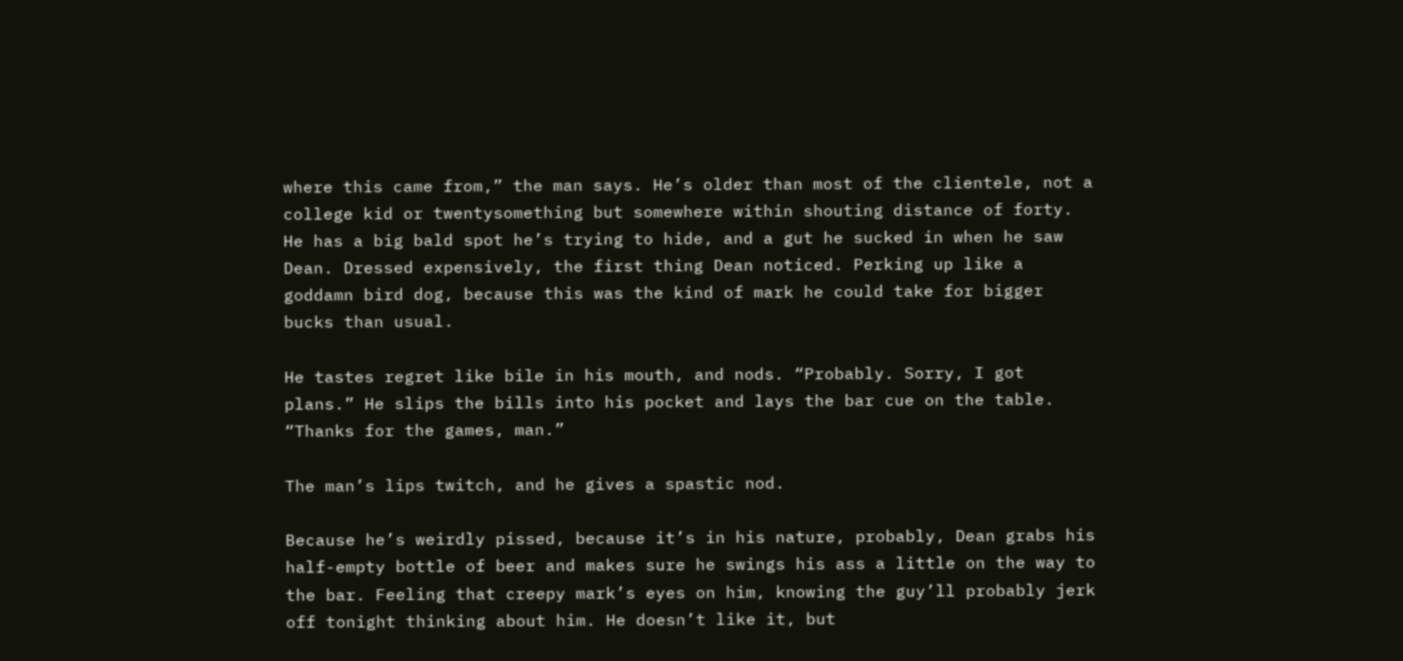where this came from,” the man says. He’s older than most of the clientele, not a college kid or twentysomething but somewhere within shouting distance of forty. He has a big bald spot he’s trying to hide, and a gut he sucked in when he saw Dean. Dressed expensively, the first thing Dean noticed. Perking up like a goddamn bird dog, because this was the kind of mark he could take for bigger bucks than usual.

He tastes regret like bile in his mouth, and nods. “Probably. Sorry, I got plans.” He slips the bills into his pocket and lays the bar cue on the table. “Thanks for the games, man.”

The man’s lips twitch, and he gives a spastic nod.

Because he’s weirdly pissed, because it’s in his nature, probably, Dean grabs his half-empty bottle of beer and makes sure he swings his ass a little on the way to the bar. Feeling that creepy mark’s eyes on him, knowing the guy’ll probably jerk off tonight thinking about him. He doesn’t like it, but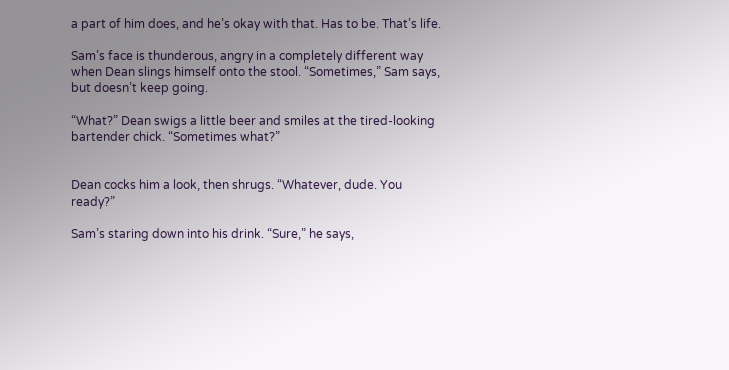a part of him does, and he’s okay with that. Has to be. That’s life.

Sam’s face is thunderous, angry in a completely different way when Dean slings himself onto the stool. “Sometimes,” Sam says, but doesn’t keep going.

“What?” Dean swigs a little beer and smiles at the tired-looking bartender chick. “Sometimes what?”


Dean cocks him a look, then shrugs. “Whatever, dude. You ready?”

Sam’s staring down into his drink. “Sure,” he says,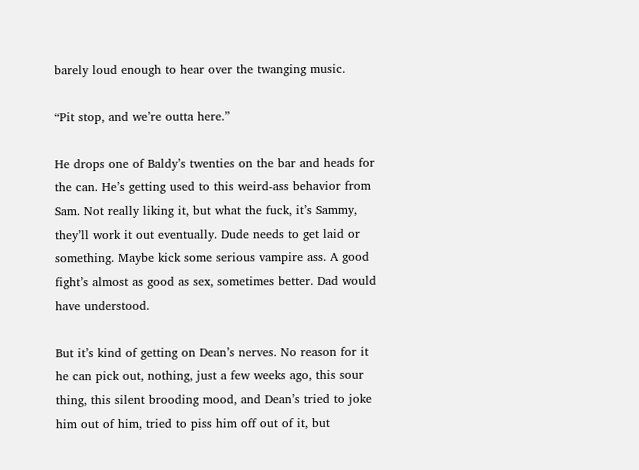barely loud enough to hear over the twanging music.

“Pit stop, and we’re outta here.”

He drops one of Baldy’s twenties on the bar and heads for the can. He’s getting used to this weird-ass behavior from Sam. Not really liking it, but what the fuck, it’s Sammy, they’ll work it out eventually. Dude needs to get laid or something. Maybe kick some serious vampire ass. A good fight’s almost as good as sex, sometimes better. Dad would have understood.

But it’s kind of getting on Dean’s nerves. No reason for it he can pick out, nothing, just a few weeks ago, this sour thing, this silent brooding mood, and Dean’s tried to joke him out of him, tried to piss him off out of it, but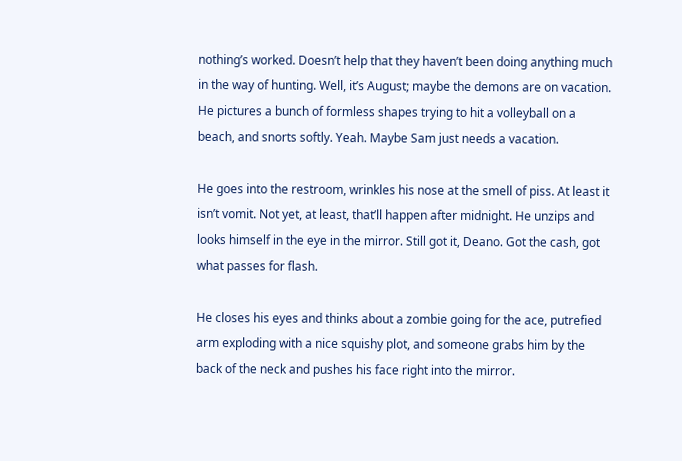nothing’s worked. Doesn’t help that they haven’t been doing anything much in the way of hunting. Well, it’s August; maybe the demons are on vacation. He pictures a bunch of formless shapes trying to hit a volleyball on a beach, and snorts softly. Yeah. Maybe Sam just needs a vacation.

He goes into the restroom, wrinkles his nose at the smell of piss. At least it isn’t vomit. Not yet, at least, that’ll happen after midnight. He unzips and looks himself in the eye in the mirror. Still got it, Deano. Got the cash, got what passes for flash.

He closes his eyes and thinks about a zombie going for the ace, putrefied arm exploding with a nice squishy plot, and someone grabs him by the back of the neck and pushes his face right into the mirror.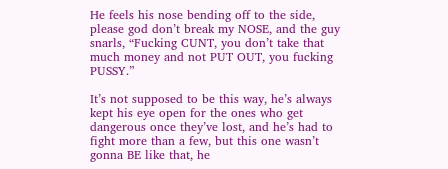He feels his nose bending off to the side, please god don’t break my NOSE, and the guy snarls, “Fucking CUNT, you don’t take that much money and not PUT OUT, you fucking PUSSY.”

It’s not supposed to be this way, he’s always kept his eye open for the ones who get dangerous once they’ve lost, and he’s had to fight more than a few, but this one wasn’t gonna BE like that, he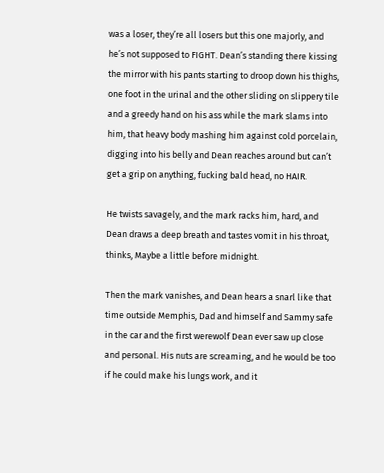was a loser, they’re all losers but this one majorly, and he’s not supposed to FIGHT. Dean’s standing there kissing the mirror with his pants starting to droop down his thighs, one foot in the urinal and the other sliding on slippery tile and a greedy hand on his ass while the mark slams into him, that heavy body mashing him against cold porcelain, digging into his belly and Dean reaches around but can’t get a grip on anything, fucking bald head, no HAIR.

He twists savagely, and the mark racks him, hard, and Dean draws a deep breath and tastes vomit in his throat, thinks, Maybe a little before midnight.

Then the mark vanishes, and Dean hears a snarl like that time outside Memphis, Dad and himself and Sammy safe in the car and the first werewolf Dean ever saw up close and personal. His nuts are screaming, and he would be too if he could make his lungs work, and it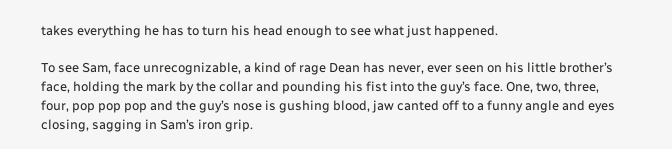takes everything he has to turn his head enough to see what just happened.

To see Sam, face unrecognizable, a kind of rage Dean has never, ever seen on his little brother’s face, holding the mark by the collar and pounding his fist into the guy’s face. One, two, three, four, pop pop pop and the guy’s nose is gushing blood, jaw canted off to a funny angle and eyes closing, sagging in Sam’s iron grip.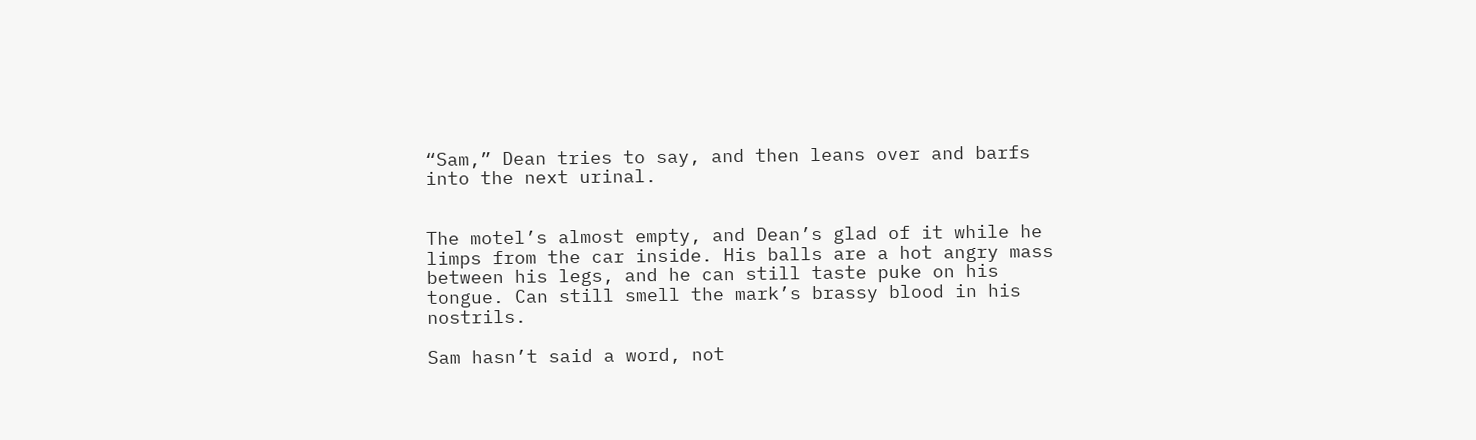“Sam,” Dean tries to say, and then leans over and barfs into the next urinal.


The motel’s almost empty, and Dean’s glad of it while he limps from the car inside. His balls are a hot angry mass between his legs, and he can still taste puke on his tongue. Can still smell the mark’s brassy blood in his nostrils.

Sam hasn’t said a word, not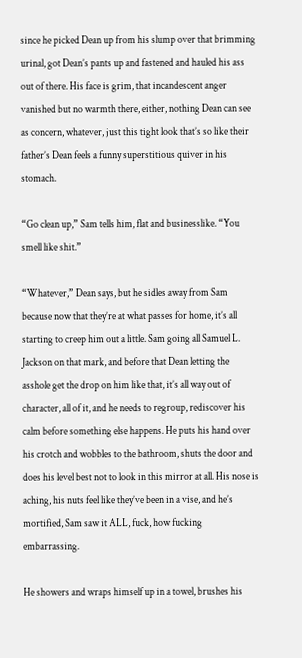since he picked Dean up from his slump over that brimming urinal, got Dean’s pants up and fastened and hauled his ass out of there. His face is grim, that incandescent anger vanished but no warmth there, either, nothing Dean can see as concern, whatever, just this tight look that’s so like their father’s Dean feels a funny superstitious quiver in his stomach.

“Go clean up,” Sam tells him, flat and businesslike. “You smell like shit.”

“Whatever,” Dean says, but he sidles away from Sam because now that they’re at what passes for home, it’s all starting to creep him out a little. Sam going all Samuel L. Jackson on that mark, and before that Dean letting the asshole get the drop on him like that, it’s all way out of character, all of it, and he needs to regroup, rediscover his calm before something else happens. He puts his hand over his crotch and wobbles to the bathroom, shuts the door and does his level best not to look in this mirror at all. His nose is aching, his nuts feel like they’ve been in a vise, and he’s mortified, Sam saw it ALL, fuck, how fucking embarrassing.

He showers and wraps himself up in a towel, brushes his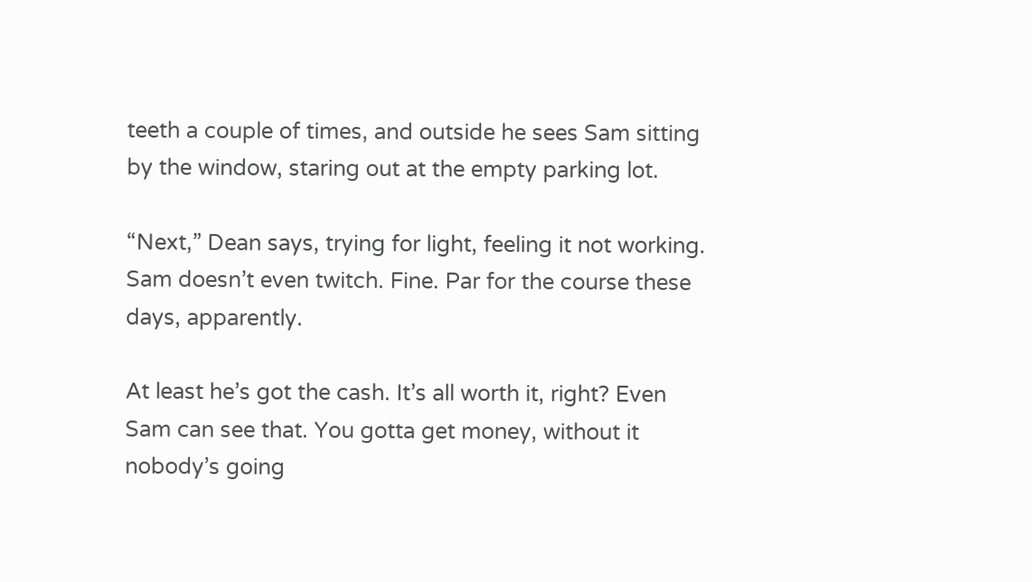teeth a couple of times, and outside he sees Sam sitting by the window, staring out at the empty parking lot.

“Next,” Dean says, trying for light, feeling it not working. Sam doesn’t even twitch. Fine. Par for the course these days, apparently.

At least he’s got the cash. It’s all worth it, right? Even Sam can see that. You gotta get money, without it nobody’s going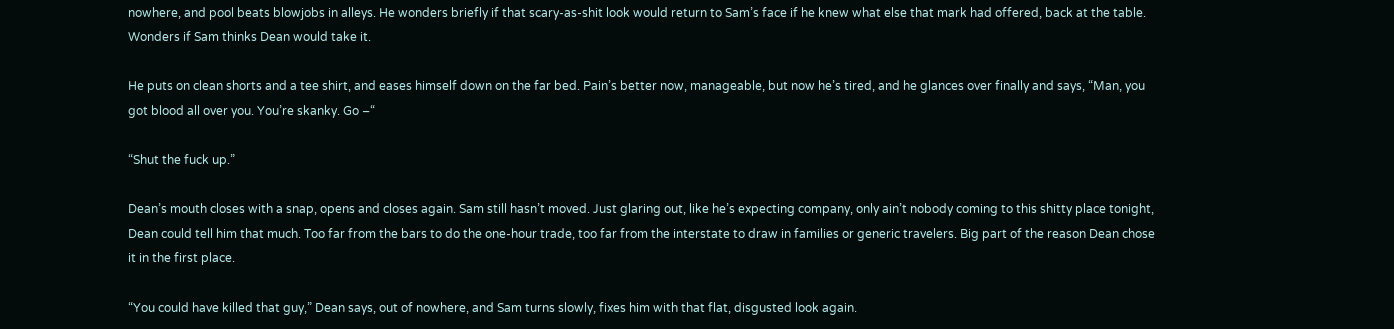nowhere, and pool beats blowjobs in alleys. He wonders briefly if that scary-as-shit look would return to Sam’s face if he knew what else that mark had offered, back at the table. Wonders if Sam thinks Dean would take it.

He puts on clean shorts and a tee shirt, and eases himself down on the far bed. Pain’s better now, manageable, but now he’s tired, and he glances over finally and says, “Man, you got blood all over you. You’re skanky. Go –“

“Shut the fuck up.”

Dean’s mouth closes with a snap, opens and closes again. Sam still hasn’t moved. Just glaring out, like he’s expecting company, only ain’t nobody coming to this shitty place tonight, Dean could tell him that much. Too far from the bars to do the one-hour trade, too far from the interstate to draw in families or generic travelers. Big part of the reason Dean chose it in the first place.

“You could have killed that guy,” Dean says, out of nowhere, and Sam turns slowly, fixes him with that flat, disgusted look again.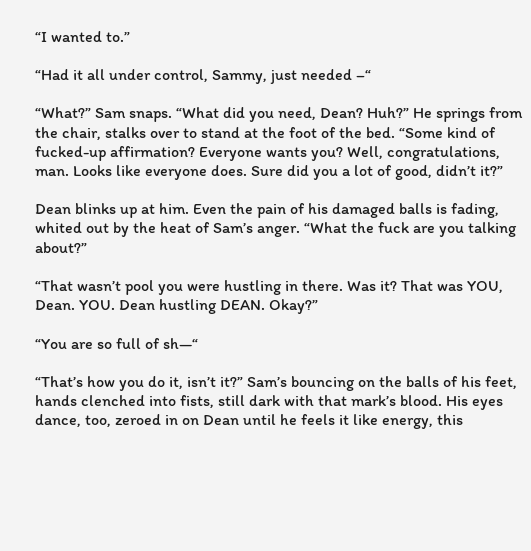“I wanted to.”

“Had it all under control, Sammy, just needed –“

“What?” Sam snaps. “What did you need, Dean? Huh?” He springs from the chair, stalks over to stand at the foot of the bed. “Some kind of fucked-up affirmation? Everyone wants you? Well, congratulations, man. Looks like everyone does. Sure did you a lot of good, didn’t it?”

Dean blinks up at him. Even the pain of his damaged balls is fading, whited out by the heat of Sam’s anger. “What the fuck are you talking about?”

“That wasn’t pool you were hustling in there. Was it? That was YOU, Dean. YOU. Dean hustling DEAN. Okay?”

“You are so full of sh—“

“That’s how you do it, isn’t it?” Sam’s bouncing on the balls of his feet, hands clenched into fists, still dark with that mark’s blood. His eyes dance, too, zeroed in on Dean until he feels it like energy, this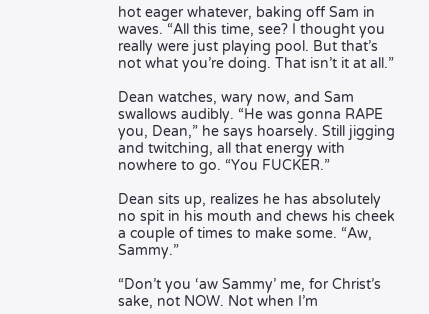hot eager whatever, baking off Sam in waves. “All this time, see? I thought you really were just playing pool. But that’s not what you’re doing. That isn’t it at all.”

Dean watches, wary now, and Sam swallows audibly. “He was gonna RAPE you, Dean,” he says hoarsely. Still jigging and twitching, all that energy with nowhere to go. “You FUCKER.”

Dean sits up, realizes he has absolutely no spit in his mouth and chews his cheek a couple of times to make some. “Aw, Sammy.”

“Don’t you ‘aw Sammy’ me, for Christ’s sake, not NOW. Not when I’m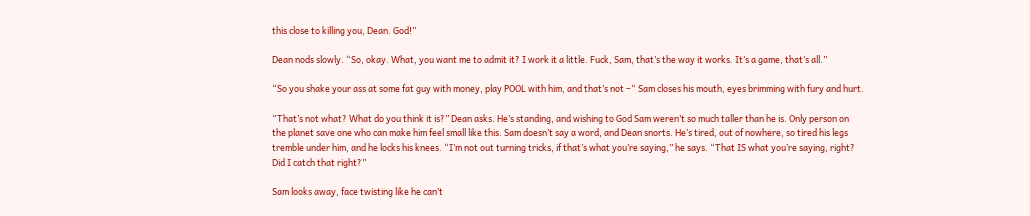this close to killing you, Dean. God!”

Dean nods slowly. “So, okay. What, you want me to admit it? I work it a little. Fuck, Sam, that’s the way it works. It’s a game, that’s all.”

“So you shake your ass at some fat guy with money, play POOL with him, and that’s not –“ Sam closes his mouth, eyes brimming with fury and hurt.

“That’s not what? What do you think it is?” Dean asks. He’s standing, and wishing to God Sam weren’t so much taller than he is. Only person on the planet save one who can make him feel small like this. Sam doesn’t say a word, and Dean snorts. He’s tired, out of nowhere, so tired his legs tremble under him, and he locks his knees. “I’m not out turning tricks, if that’s what you’re saying,” he says. “That IS what you’re saying, right? Did I catch that right?”

Sam looks away, face twisting like he can’t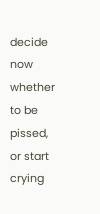decide now whether to be pissed, or start crying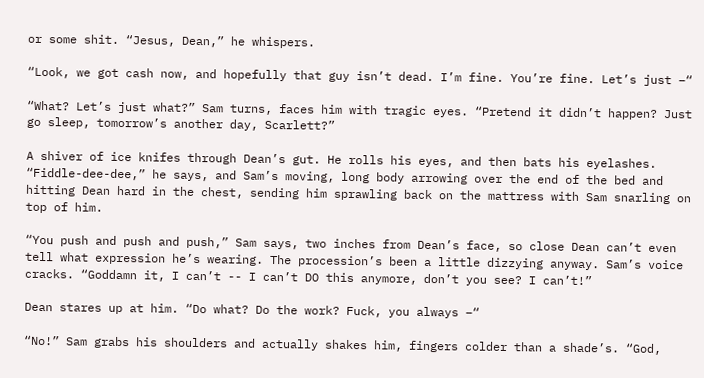or some shit. “Jesus, Dean,” he whispers.

“Look, we got cash now, and hopefully that guy isn’t dead. I’m fine. You’re fine. Let’s just –“

“What? Let’s just what?” Sam turns, faces him with tragic eyes. “Pretend it didn’t happen? Just go sleep, tomorrow’s another day, Scarlett?”

A shiver of ice knifes through Dean’s gut. He rolls his eyes, and then bats his eyelashes. “Fiddle-dee-dee,” he says, and Sam’s moving, long body arrowing over the end of the bed and hitting Dean hard in the chest, sending him sprawling back on the mattress with Sam snarling on top of him.

“You push and push and push,” Sam says, two inches from Dean’s face, so close Dean can’t even tell what expression he’s wearing. The procession’s been a little dizzying anyway. Sam’s voice cracks. “Goddamn it, I can’t -- I can’t DO this anymore, don’t you see? I can’t!”

Dean stares up at him. “Do what? Do the work? Fuck, you always –“

“No!” Sam grabs his shoulders and actually shakes him, fingers colder than a shade’s. “God,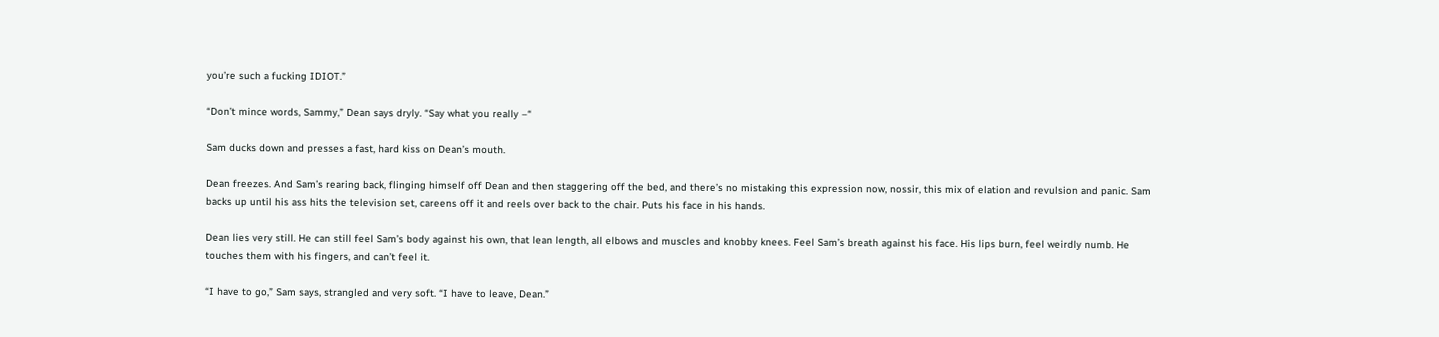you’re such a fucking IDIOT.”

“Don’t mince words, Sammy,” Dean says dryly. “Say what you really –“

Sam ducks down and presses a fast, hard kiss on Dean’s mouth.

Dean freezes. And Sam’s rearing back, flinging himself off Dean and then staggering off the bed, and there’s no mistaking this expression now, nossir, this mix of elation and revulsion and panic. Sam backs up until his ass hits the television set, careens off it and reels over back to the chair. Puts his face in his hands.

Dean lies very still. He can still feel Sam’s body against his own, that lean length, all elbows and muscles and knobby knees. Feel Sam’s breath against his face. His lips burn, feel weirdly numb. He touches them with his fingers, and can’t feel it.

“I have to go,” Sam says, strangled and very soft. “I have to leave, Dean.”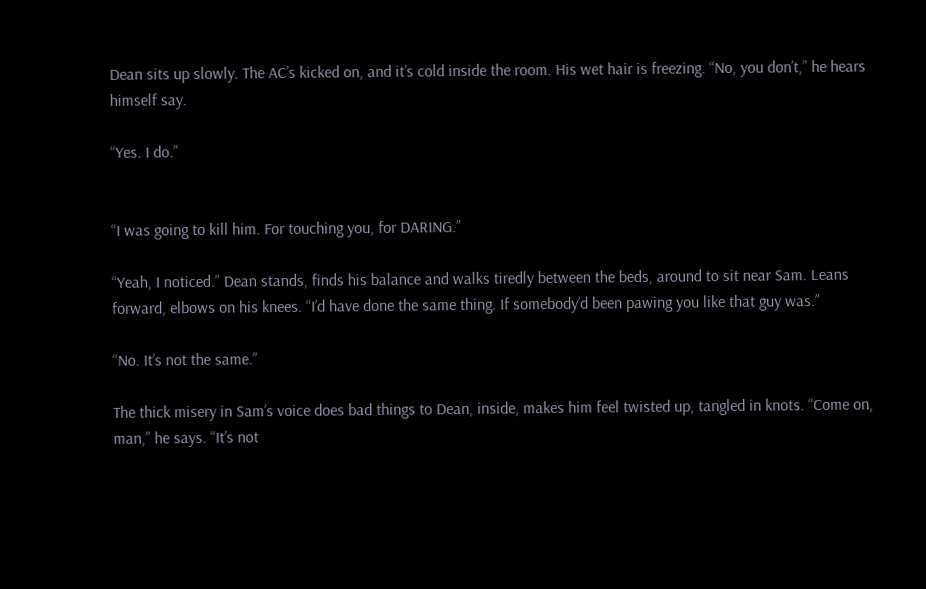Dean sits up slowly. The AC’s kicked on, and it’s cold inside the room. His wet hair is freezing. “No, you don’t,” he hears himself say.

“Yes. I do.”


“I was going to kill him. For touching you, for DARING.”

“Yeah, I noticed.” Dean stands, finds his balance and walks tiredly between the beds, around to sit near Sam. Leans forward, elbows on his knees. “I’d have done the same thing. If somebody’d been pawing you like that guy was.”

“No. It’s not the same.”

The thick misery in Sam’s voice does bad things to Dean, inside, makes him feel twisted up, tangled in knots. “Come on, man,” he says. “It’s not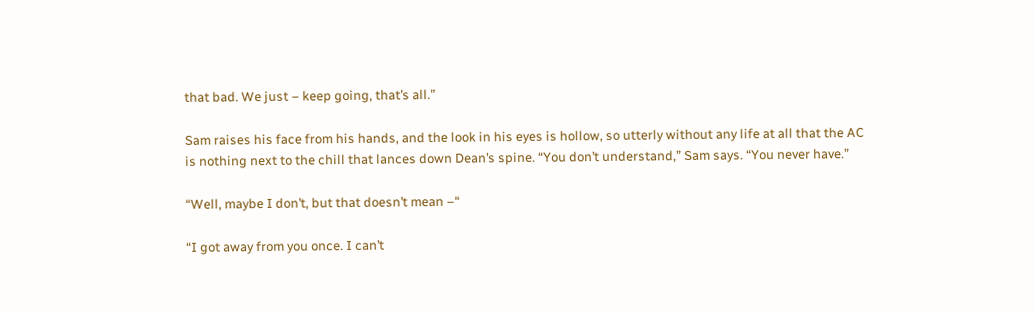that bad. We just – keep going, that’s all.”

Sam raises his face from his hands, and the look in his eyes is hollow, so utterly without any life at all that the AC is nothing next to the chill that lances down Dean’s spine. “You don’t understand,” Sam says. “You never have.”

“Well, maybe I don’t, but that doesn’t mean –“

“I got away from you once. I can’t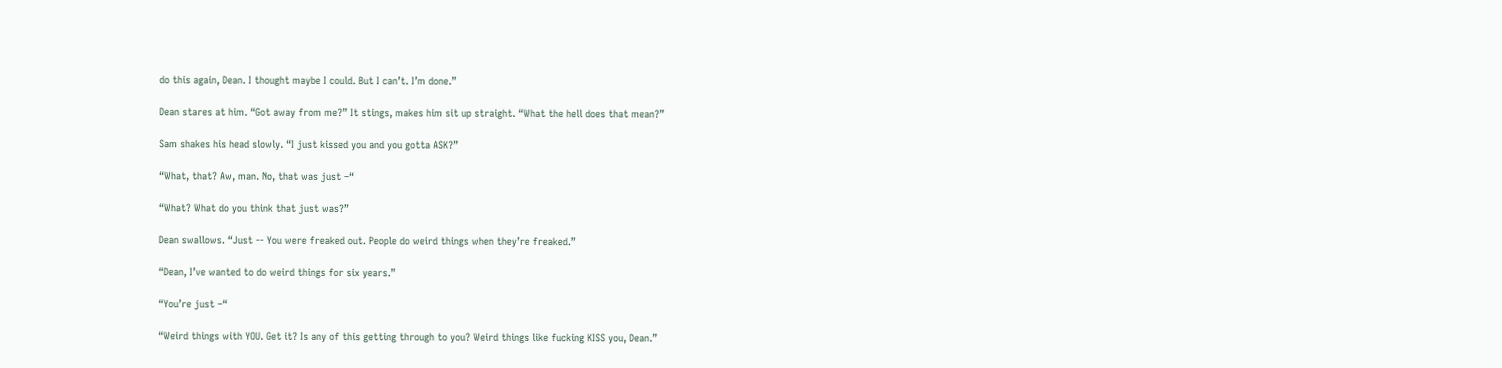do this again, Dean. I thought maybe I could. But I can’t. I’m done.”

Dean stares at him. “Got away from me?” It stings, makes him sit up straight. “What the hell does that mean?”

Sam shakes his head slowly. “I just kissed you and you gotta ASK?”

“What, that? Aw, man. No, that was just –“

“What? What do you think that just was?”

Dean swallows. “Just -- You were freaked out. People do weird things when they’re freaked.”

“Dean, I’ve wanted to do weird things for six years.”

“You’re just –“

“Weird things with YOU. Get it? Is any of this getting through to you? Weird things like fucking KISS you, Dean.”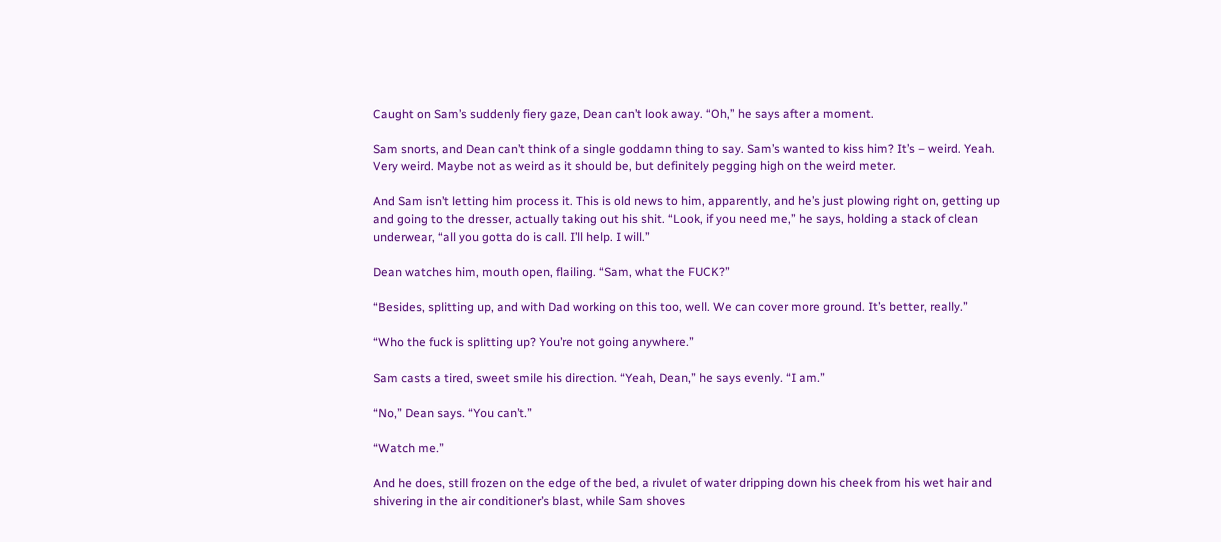Caught on Sam’s suddenly fiery gaze, Dean can’t look away. “Oh,” he says after a moment.

Sam snorts, and Dean can’t think of a single goddamn thing to say. Sam’s wanted to kiss him? It’s – weird. Yeah. Very weird. Maybe not as weird as it should be, but definitely pegging high on the weird meter.

And Sam isn’t letting him process it. This is old news to him, apparently, and he’s just plowing right on, getting up and going to the dresser, actually taking out his shit. “Look, if you need me,” he says, holding a stack of clean underwear, “all you gotta do is call. I’ll help. I will.”

Dean watches him, mouth open, flailing. “Sam, what the FUCK?”

“Besides, splitting up, and with Dad working on this too, well. We can cover more ground. It’s better, really.”

“Who the fuck is splitting up? You’re not going anywhere.”

Sam casts a tired, sweet smile his direction. “Yeah, Dean,” he says evenly. “I am.”

“No,” Dean says. “You can’t.”

“Watch me.”

And he does, still frozen on the edge of the bed, a rivulet of water dripping down his cheek from his wet hair and shivering in the air conditioner’s blast, while Sam shoves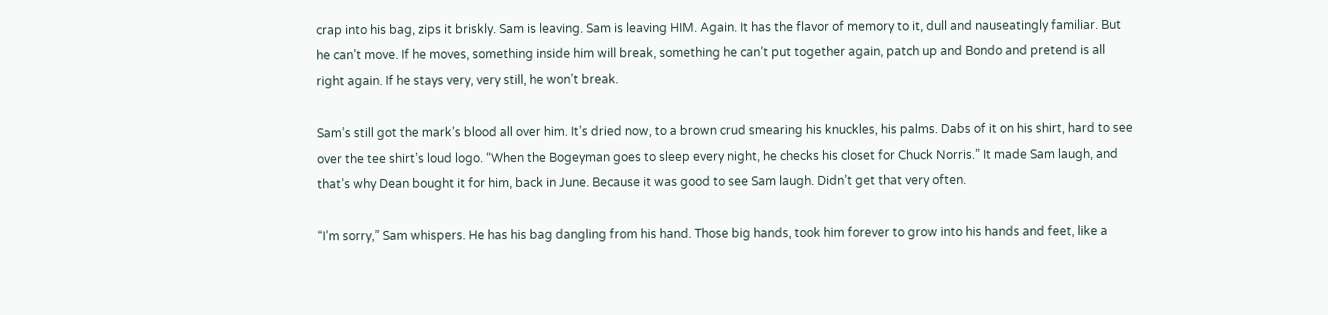crap into his bag, zips it briskly. Sam is leaving. Sam is leaving HIM. Again. It has the flavor of memory to it, dull and nauseatingly familiar. But he can’t move. If he moves, something inside him will break, something he can’t put together again, patch up and Bondo and pretend is all right again. If he stays very, very still, he won’t break.

Sam’s still got the mark’s blood all over him. It’s dried now, to a brown crud smearing his knuckles, his palms. Dabs of it on his shirt, hard to see over the tee shirt’s loud logo. “When the Bogeyman goes to sleep every night, he checks his closet for Chuck Norris.” It made Sam laugh, and that’s why Dean bought it for him, back in June. Because it was good to see Sam laugh. Didn’t get that very often.

“I’m sorry,” Sam whispers. He has his bag dangling from his hand. Those big hands, took him forever to grow into his hands and feet, like a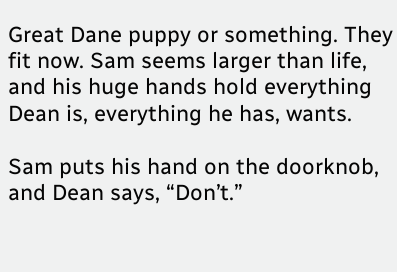Great Dane puppy or something. They fit now. Sam seems larger than life, and his huge hands hold everything Dean is, everything he has, wants.

Sam puts his hand on the doorknob, and Dean says, “Don’t.”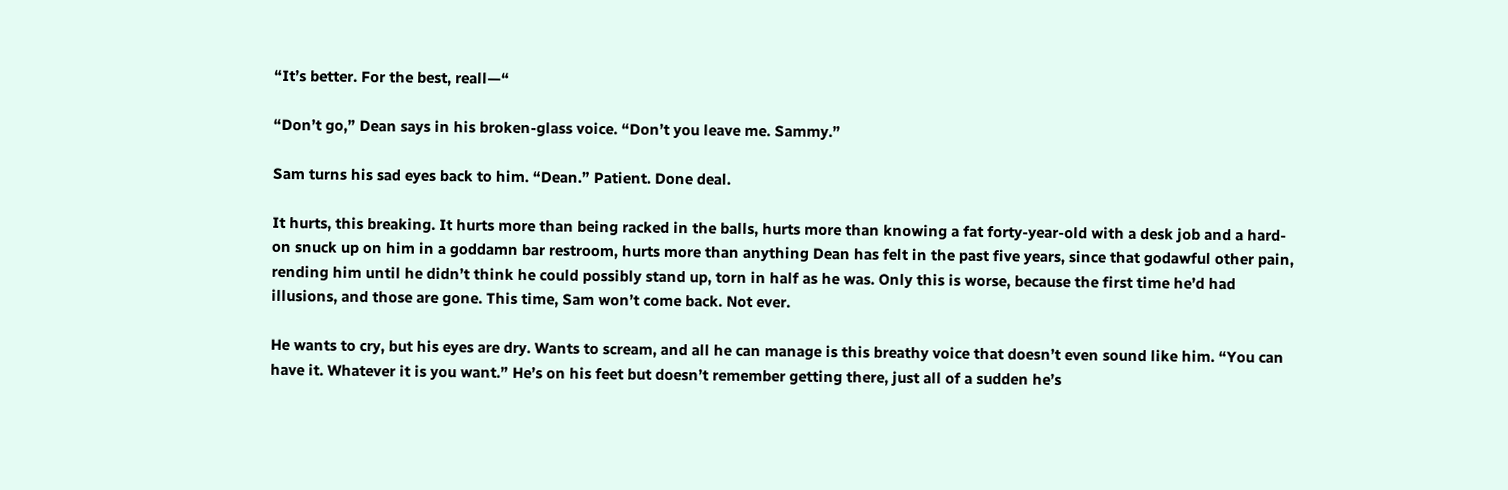“It’s better. For the best, reall—“

“Don’t go,” Dean says in his broken-glass voice. “Don’t you leave me. Sammy.”

Sam turns his sad eyes back to him. “Dean.” Patient. Done deal.

It hurts, this breaking. It hurts more than being racked in the balls, hurts more than knowing a fat forty-year-old with a desk job and a hard-on snuck up on him in a goddamn bar restroom, hurts more than anything Dean has felt in the past five years, since that godawful other pain, rending him until he didn’t think he could possibly stand up, torn in half as he was. Only this is worse, because the first time he’d had illusions, and those are gone. This time, Sam won’t come back. Not ever.

He wants to cry, but his eyes are dry. Wants to scream, and all he can manage is this breathy voice that doesn’t even sound like him. “You can have it. Whatever it is you want.” He’s on his feet but doesn’t remember getting there, just all of a sudden he’s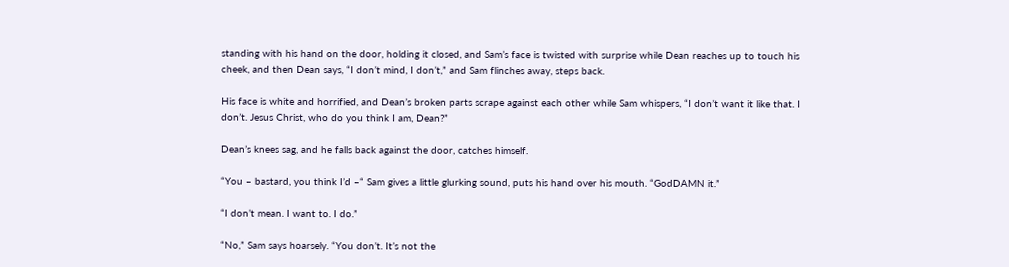standing with his hand on the door, holding it closed, and Sam’s face is twisted with surprise while Dean reaches up to touch his cheek, and then Dean says, “I don’t mind, I don’t,” and Sam flinches away, steps back.

His face is white and horrified, and Dean’s broken parts scrape against each other while Sam whispers, “I don’t want it like that. I don’t. Jesus Christ, who do you think I am, Dean?”

Dean’s knees sag, and he falls back against the door, catches himself.

“You – bastard, you think I’d –“ Sam gives a little glurking sound, puts his hand over his mouth. “GodDAMN it.”

“I don’t mean. I want to. I do.”

“No,” Sam says hoarsely. “You don’t. It’s not the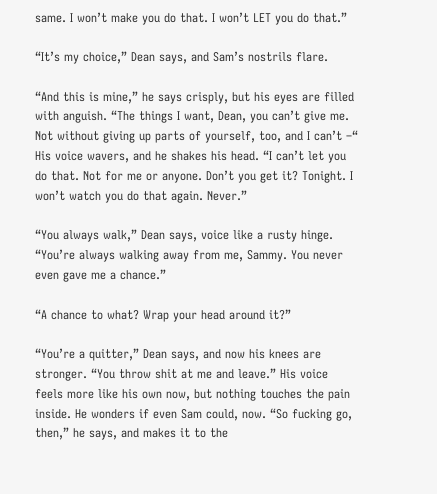same. I won’t make you do that. I won’t LET you do that.”

“It’s my choice,” Dean says, and Sam’s nostrils flare.

“And this is mine,” he says crisply, but his eyes are filled with anguish. “The things I want, Dean, you can’t give me. Not without giving up parts of yourself, too, and I can’t –“ His voice wavers, and he shakes his head. “I can’t let you do that. Not for me or anyone. Don’t you get it? Tonight. I won’t watch you do that again. Never.”

“You always walk,” Dean says, voice like a rusty hinge. “You’re always walking away from me, Sammy. You never even gave me a chance.”

“A chance to what? Wrap your head around it?”

“You’re a quitter,” Dean says, and now his knees are stronger. “You throw shit at me and leave.” His voice feels more like his own now, but nothing touches the pain inside. He wonders if even Sam could, now. “So fucking go, then,” he says, and makes it to the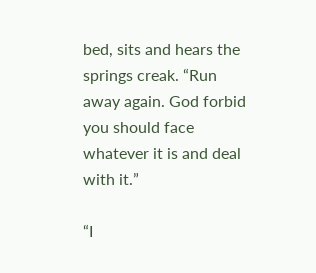bed, sits and hears the springs creak. “Run away again. God forbid you should face whatever it is and deal with it.”

“I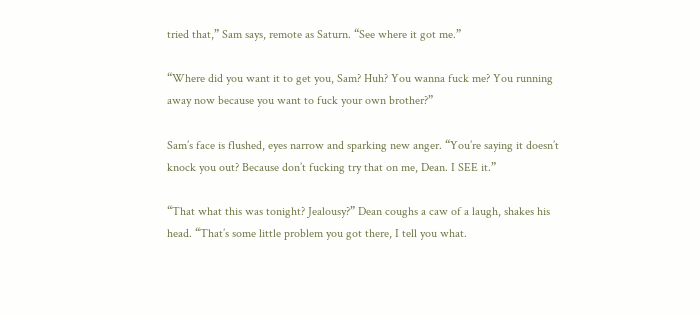tried that,” Sam says, remote as Saturn. “See where it got me.”

“Where did you want it to get you, Sam? Huh? You wanna fuck me? You running away now because you want to fuck your own brother?”

Sam’s face is flushed, eyes narrow and sparking new anger. “You’re saying it doesn’t knock you out? Because don’t fucking try that on me, Dean. I SEE it.”

“That what this was tonight? Jealousy?” Dean coughs a caw of a laugh, shakes his head. “That’s some little problem you got there, I tell you what.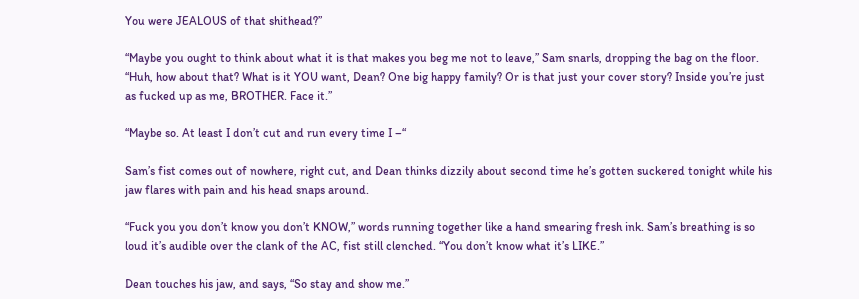You were JEALOUS of that shithead?”

“Maybe you ought to think about what it is that makes you beg me not to leave,” Sam snarls, dropping the bag on the floor. “Huh, how about that? What is it YOU want, Dean? One big happy family? Or is that just your cover story? Inside you’re just as fucked up as me, BROTHER. Face it.”

“Maybe so. At least I don’t cut and run every time I –“

Sam’s fist comes out of nowhere, right cut, and Dean thinks dizzily about second time he’s gotten suckered tonight while his jaw flares with pain and his head snaps around.

“Fuck you you don’t know you don’t KNOW,” words running together like a hand smearing fresh ink. Sam’s breathing is so loud it’s audible over the clank of the AC, fist still clenched. “You don’t know what it’s LIKE.”

Dean touches his jaw, and says, “So stay and show me.”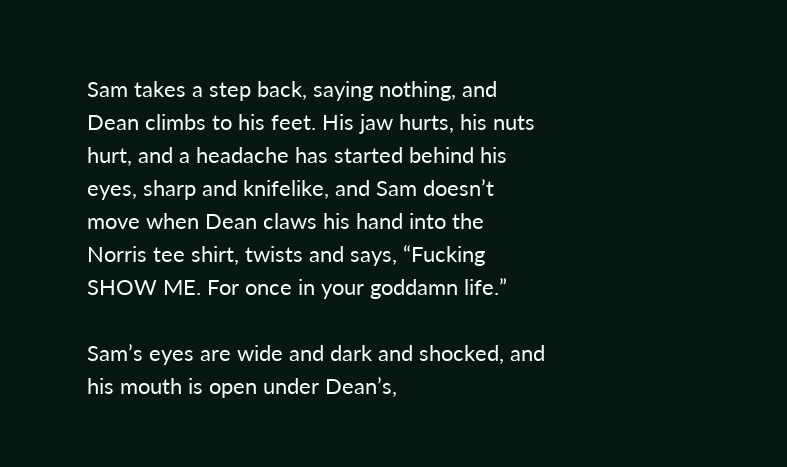Sam takes a step back, saying nothing, and Dean climbs to his feet. His jaw hurts, his nuts hurt, and a headache has started behind his eyes, sharp and knifelike, and Sam doesn’t move when Dean claws his hand into the Norris tee shirt, twists and says, “Fucking SHOW ME. For once in your goddamn life.”

Sam’s eyes are wide and dark and shocked, and his mouth is open under Dean’s,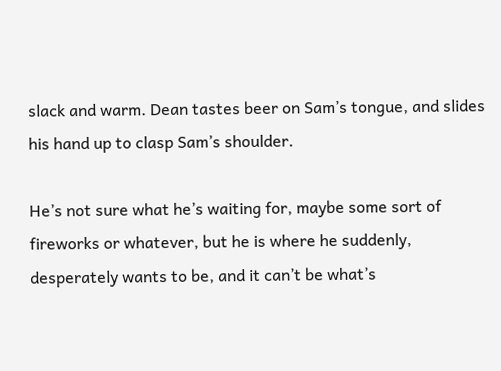slack and warm. Dean tastes beer on Sam’s tongue, and slides his hand up to clasp Sam’s shoulder.

He’s not sure what he’s waiting for, maybe some sort of fireworks or whatever, but he is where he suddenly, desperately wants to be, and it can’t be what’s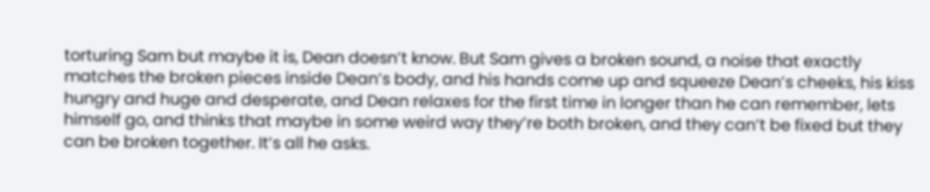torturing Sam but maybe it is, Dean doesn’t know. But Sam gives a broken sound, a noise that exactly matches the broken pieces inside Dean’s body, and his hands come up and squeeze Dean’s cheeks, his kiss hungry and huge and desperate, and Dean relaxes for the first time in longer than he can remember, lets himself go, and thinks that maybe in some weird way they’re both broken, and they can’t be fixed but they can be broken together. It’s all he asks.